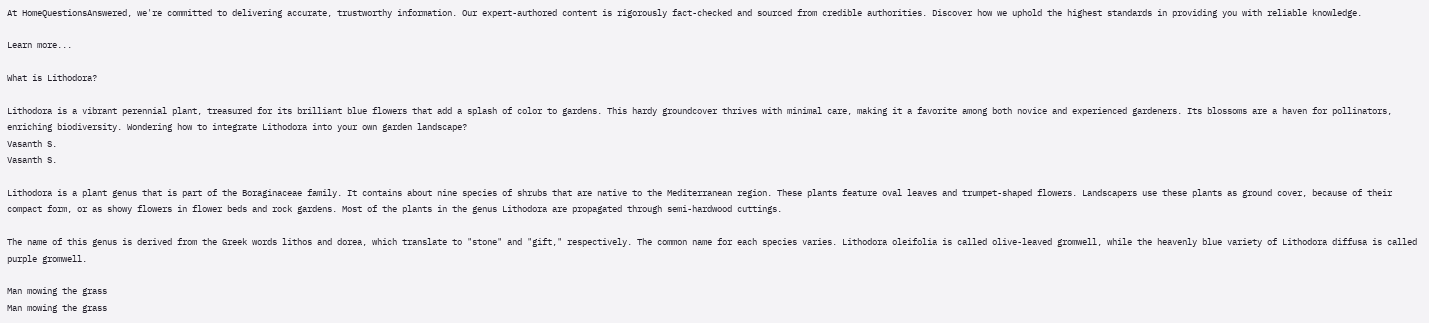At HomeQuestionsAnswered, we're committed to delivering accurate, trustworthy information. Our expert-authored content is rigorously fact-checked and sourced from credible authorities. Discover how we uphold the highest standards in providing you with reliable knowledge.

Learn more...

What is Lithodora?

Lithodora is a vibrant perennial plant, treasured for its brilliant blue flowers that add a splash of color to gardens. This hardy groundcover thrives with minimal care, making it a favorite among both novice and experienced gardeners. Its blossoms are a haven for pollinators, enriching biodiversity. Wondering how to integrate Lithodora into your own garden landscape?
Vasanth S.
Vasanth S.

Lithodora is a plant genus that is part of the Boraginaceae family. It contains about nine species of shrubs that are native to the Mediterranean region. These plants feature oval leaves and trumpet-shaped flowers. Landscapers use these plants as ground cover, because of their compact form, or as showy flowers in flower beds and rock gardens. Most of the plants in the genus Lithodora are propagated through semi-hardwood cuttings.

The name of this genus is derived from the Greek words lithos and dorea, which translate to "stone" and "gift," respectively. The common name for each species varies. Lithodora oleifolia is called olive-leaved gromwell, while the heavenly blue variety of Lithodora diffusa is called purple gromwell.

Man mowing the grass
Man mowing the grass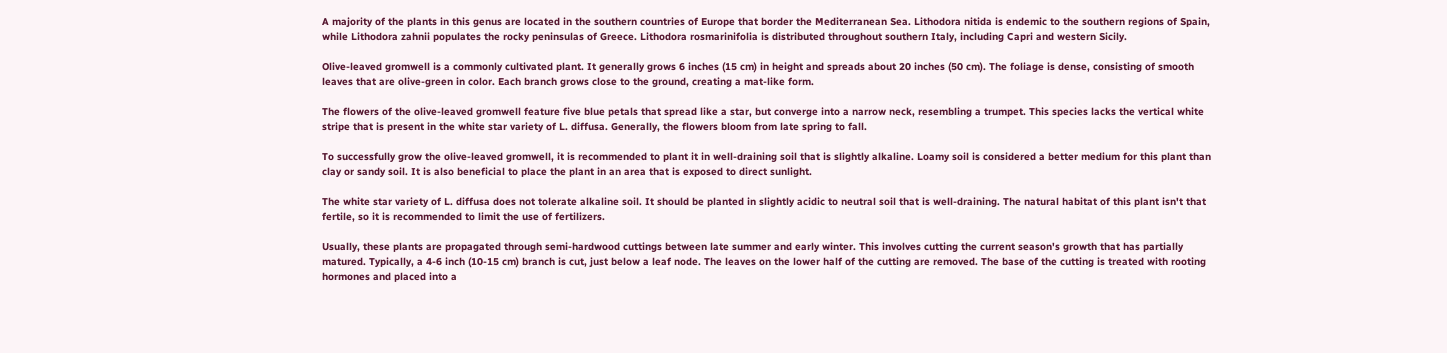A majority of the plants in this genus are located in the southern countries of Europe that border the Mediterranean Sea. Lithodora nitida is endemic to the southern regions of Spain, while Lithodora zahnii populates the rocky peninsulas of Greece. Lithodora rosmarinifolia is distributed throughout southern Italy, including Capri and western Sicily.

Olive-leaved gromwell is a commonly cultivated plant. It generally grows 6 inches (15 cm) in height and spreads about 20 inches (50 cm). The foliage is dense, consisting of smooth leaves that are olive-green in color. Each branch grows close to the ground, creating a mat-like form.

The flowers of the olive-leaved gromwell feature five blue petals that spread like a star, but converge into a narrow neck, resembling a trumpet. This species lacks the vertical white stripe that is present in the white star variety of L. diffusa. Generally, the flowers bloom from late spring to fall.

To successfully grow the olive-leaved gromwell, it is recommended to plant it in well-draining soil that is slightly alkaline. Loamy soil is considered a better medium for this plant than clay or sandy soil. It is also beneficial to place the plant in an area that is exposed to direct sunlight.

The white star variety of L. diffusa does not tolerate alkaline soil. It should be planted in slightly acidic to neutral soil that is well-draining. The natural habitat of this plant isn't that fertile, so it is recommended to limit the use of fertilizers.

Usually, these plants are propagated through semi-hardwood cuttings between late summer and early winter. This involves cutting the current season's growth that has partially matured. Typically, a 4-6 inch (10-15 cm) branch is cut, just below a leaf node. The leaves on the lower half of the cutting are removed. The base of the cutting is treated with rooting hormones and placed into a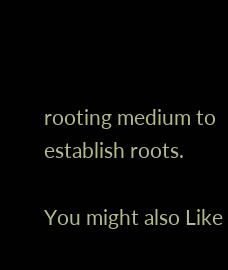rooting medium to establish roots.

You might also Like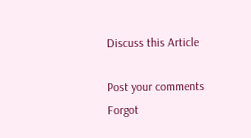Discuss this Article

Post your comments
Forgot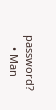password?
    • Man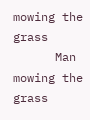mowing the grass
      Man mowing the grass